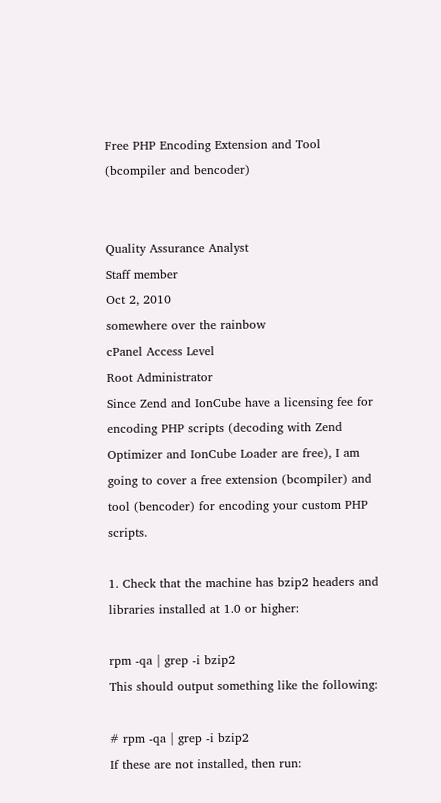Free PHP Encoding Extension and Tool (bcompiler and bencoder)


Quality Assurance Analyst
Staff member
Oct 2, 2010
somewhere over the rainbow
cPanel Access Level
Root Administrator
Since Zend and IonCube have a licensing fee for encoding PHP scripts (decoding with Zend Optimizer and IonCube Loader are free), I am going to cover a free extension (bcompiler) and tool (bencoder) for encoding your custom PHP scripts.

1. Check that the machine has bzip2 headers and libraries installed at 1.0 or higher:

rpm -qa | grep -i bzip2
This should output something like the following:

# rpm -qa | grep -i bzip2
If these are not installed, then run: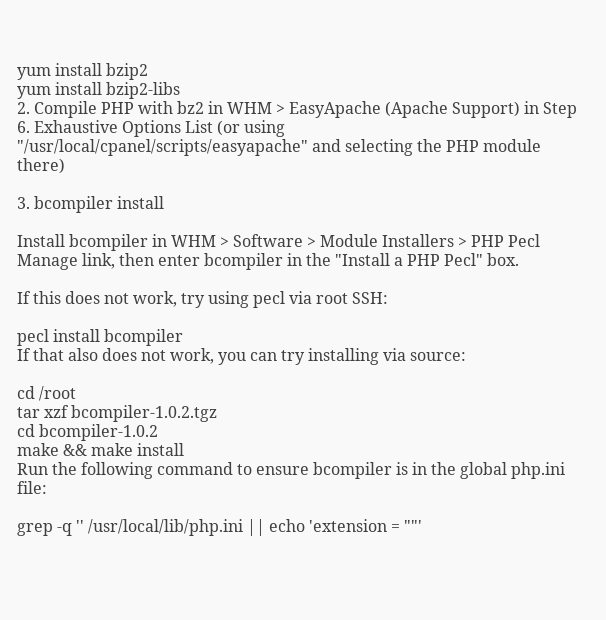yum install bzip2
yum install bzip2-libs
2. Compile PHP with bz2 in WHM > EasyApache (Apache Support) in Step 6. Exhaustive Options List (or using "/usr/local/cpanel/scripts/easyapache" and selecting the PHP module there)

3. bcompiler install

Install bcompiler in WHM > Software > Module Installers > PHP Pecl Manage link, then enter bcompiler in the "Install a PHP Pecl" box.

If this does not work, try using pecl via root SSH:

pecl install bcompiler
If that also does not work, you can try installing via source:

cd /root
tar xzf bcompiler-1.0.2.tgz
cd bcompiler-1.0.2
make && make install
Run the following command to ensure bcompiler is in the global php.ini file:

grep -q '' /usr/local/lib/php.ini || echo 'extension = ""'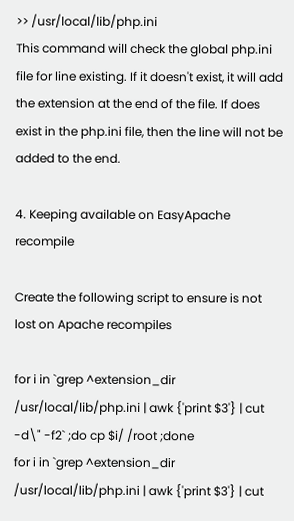>> /usr/local/lib/php.ini
This command will check the global php.ini file for line existing. If it doesn't exist, it will add the extension at the end of the file. If does exist in the php.ini file, then the line will not be added to the end.

4. Keeping available on EasyApache recompile

Create the following script to ensure is not lost on Apache recompiles

for i in `grep ^extension_dir /usr/local/lib/php.ini | awk {'print $3'} | cut -d\" -f2` ;do cp $i/ /root ;done
for i in `grep ^extension_dir /usr/local/lib/php.ini | awk {'print $3'} | cut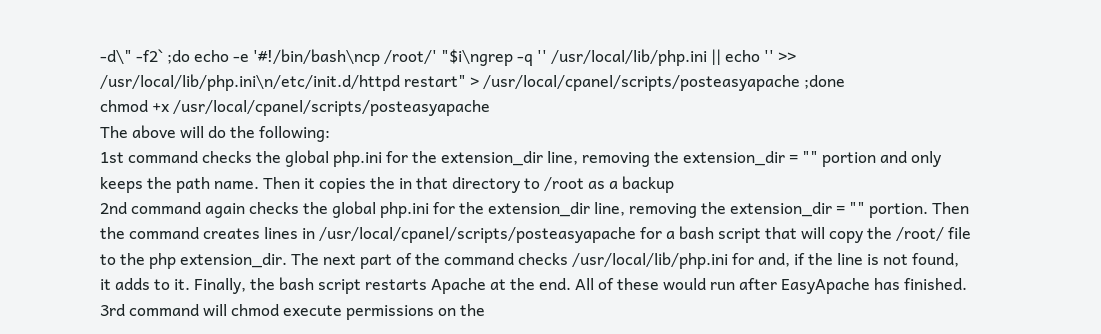-d\" -f2` ;do echo -e '#!/bin/bash\ncp /root/' "$i\ngrep -q '' /usr/local/lib/php.ini || echo '' >> /usr/local/lib/php.ini\n/etc/init.d/httpd restart" > /usr/local/cpanel/scripts/posteasyapache ;done
chmod +x /usr/local/cpanel/scripts/posteasyapache
The above will do the following:
1st command checks the global php.ini for the extension_dir line, removing the extension_dir = "" portion and only keeps the path name. Then it copies the in that directory to /root as a backup
2nd command again checks the global php.ini for the extension_dir line, removing the extension_dir = "" portion. Then the command creates lines in /usr/local/cpanel/scripts/posteasyapache for a bash script that will copy the /root/ file to the php extension_dir. The next part of the command checks /usr/local/lib/php.ini for and, if the line is not found, it adds to it. Finally, the bash script restarts Apache at the end. All of these would run after EasyApache has finished.
3rd command will chmod execute permissions on the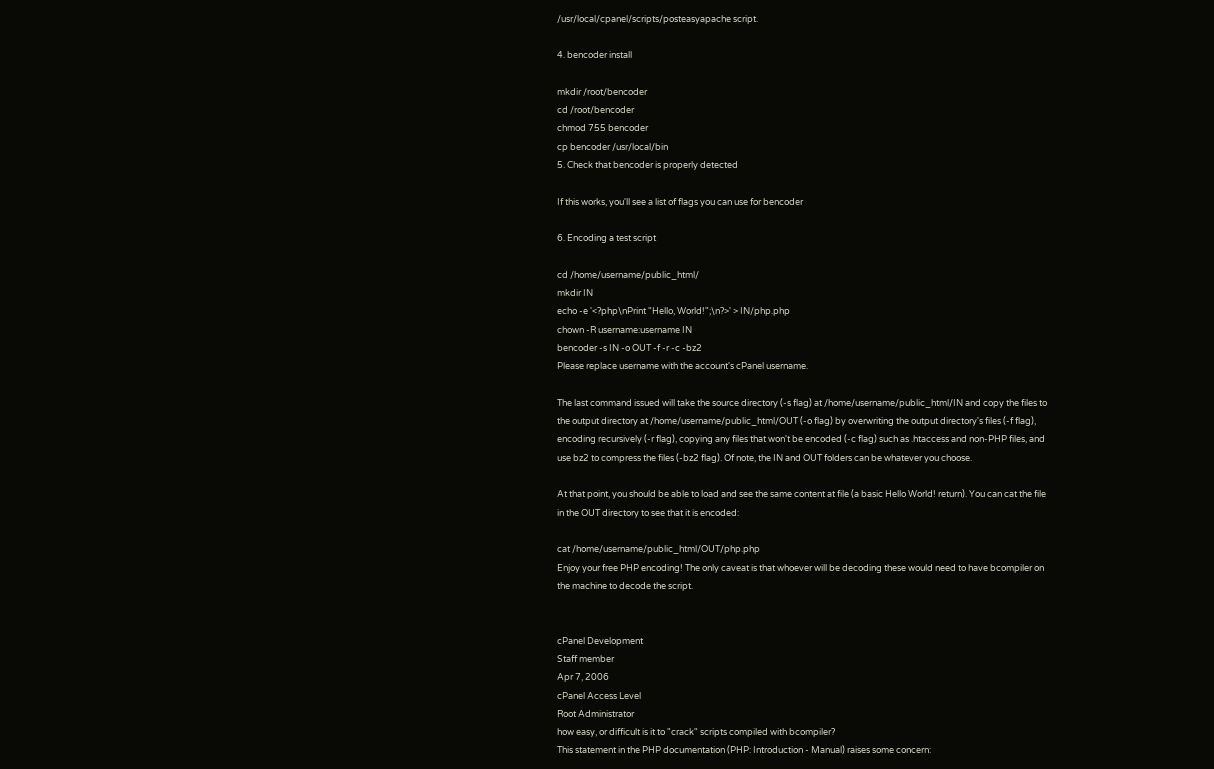/usr/local/cpanel/scripts/posteasyapache script.

4. bencoder install

mkdir /root/bencoder
cd /root/bencoder
chmod 755 bencoder
cp bencoder /usr/local/bin
5. Check that bencoder is properly detected

If this works, you'll see a list of flags you can use for bencoder

6. Encoding a test script

cd /home/username/public_html/
mkdir IN
echo -e '<?php\nPrint "Hello, World!";\n?>' > IN/php.php
chown -R username:username IN
bencoder -s IN -o OUT -f -r -c -bz2
Please replace username with the account's cPanel username.

The last command issued will take the source directory (-s flag) at /home/username/public_html/IN and copy the files to the output directory at /home/username/public_html/OUT (-o flag) by overwriting the output directory's files (-f flag), encoding recursively (-r flag), copying any files that won't be encoded (-c flag) such as .htaccess and non-PHP files, and use bz2 to compress the files (-bz2 flag). Of note, the IN and OUT folders can be whatever you choose.

At that point, you should be able to load and see the same content at file (a basic Hello World! return). You can cat the file in the OUT directory to see that it is encoded:

cat /home/username/public_html/OUT/php.php
Enjoy your free PHP encoding! The only caveat is that whoever will be decoding these would need to have bcompiler on the machine to decode the script.


cPanel Development
Staff member
Apr 7, 2006
cPanel Access Level
Root Administrator
how easy, or difficult is it to "crack" scripts compiled with bcompiler?
This statement in the PHP documentation (PHP: Introduction - Manual) raises some concern: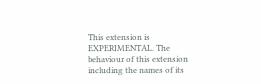This extension is EXPERIMENTAL. The behaviour of this extension including the names of its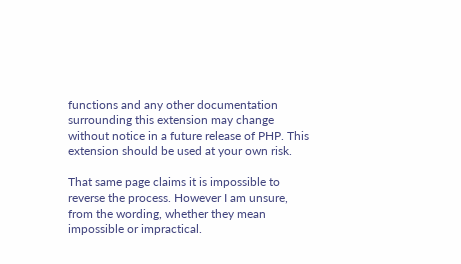functions and any other documentation surrounding this extension may change without notice in a future release of PHP. This extension should be used at your own risk.

That same page claims it is impossible to reverse the process. However I am unsure, from the wording, whether they mean impossible or impractical.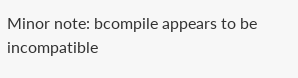Minor note: bcompile appears to be incompatible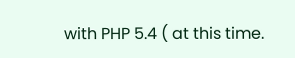with PHP 5.4 ( at this time.